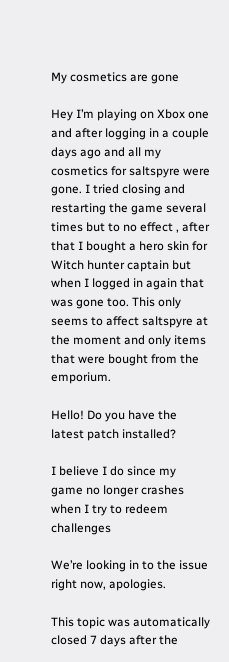My cosmetics are gone

Hey I’m playing on Xbox one and after logging in a couple days ago and all my cosmetics for saltspyre were gone. I tried closing and restarting the game several times but to no effect , after that I bought a hero skin for Witch hunter captain but when I logged in again that was gone too. This only seems to affect saltspyre at the moment and only items that were bought from the emporium.

Hello! Do you have the latest patch installed?

I believe I do since my game no longer crashes when I try to redeem challenges

We’re looking in to the issue right now, apologies.

This topic was automatically closed 7 days after the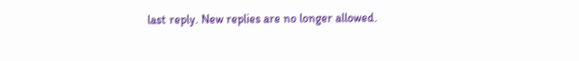last reply. New replies are no longer allowed.